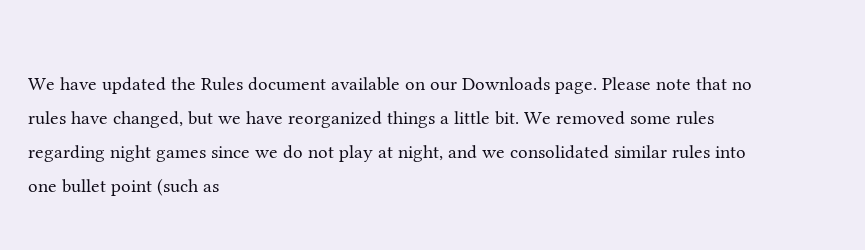We have updated the Rules document available on our Downloads page. Please note that no rules have changed, but we have reorganized things a little bit. We removed some rules regarding night games since we do not play at night, and we consolidated similar rules into one bullet point (such as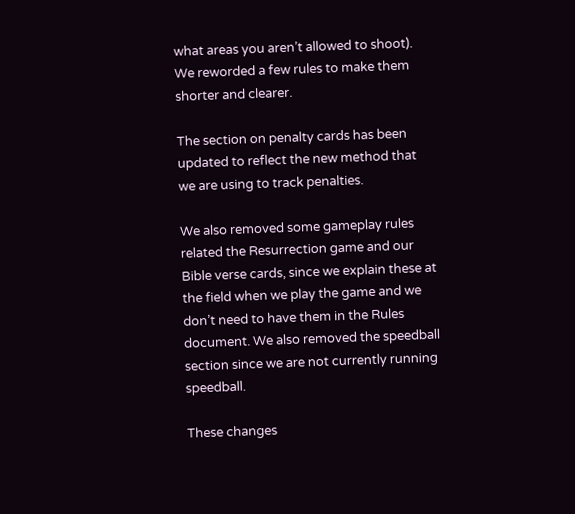what areas you aren’t allowed to shoot). We reworded a few rules to make them shorter and clearer.

The section on penalty cards has been updated to reflect the new method that we are using to track penalties.

We also removed some gameplay rules related the Resurrection game and our Bible verse cards, since we explain these at the field when we play the game and we don’t need to have them in the Rules document. We also removed the speedball section since we are not currently running speedball.

These changes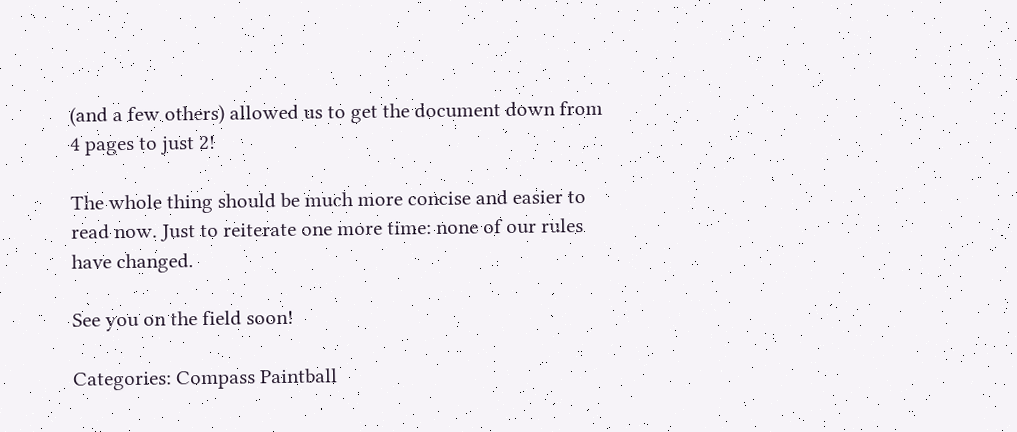(and a few others) allowed us to get the document down from 4 pages to just 2!

The whole thing should be much more concise and easier to read now. Just to reiterate one more time: none of our rules have changed.

See you on the field soon!

Categories: Compass Paintball